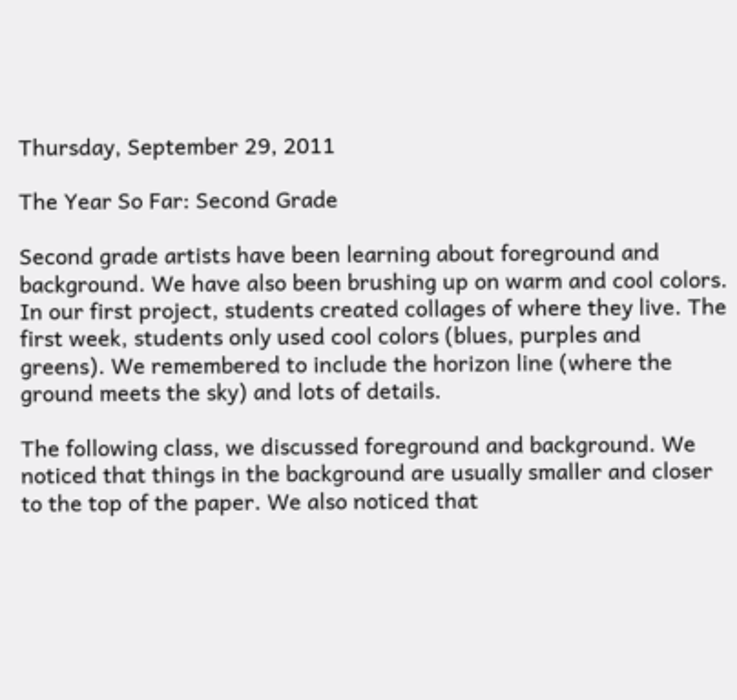Thursday, September 29, 2011

The Year So Far: Second Grade

Second grade artists have been learning about foreground and background. We have also been brushing up on warm and cool colors. In our first project, students created collages of where they live. The first week, students only used cool colors (blues, purples and greens). We remembered to include the horizon line (where the ground meets the sky) and lots of details.

The following class, we discussed foreground and background. We noticed that things in the background are usually smaller and closer to the top of the paper. We also noticed that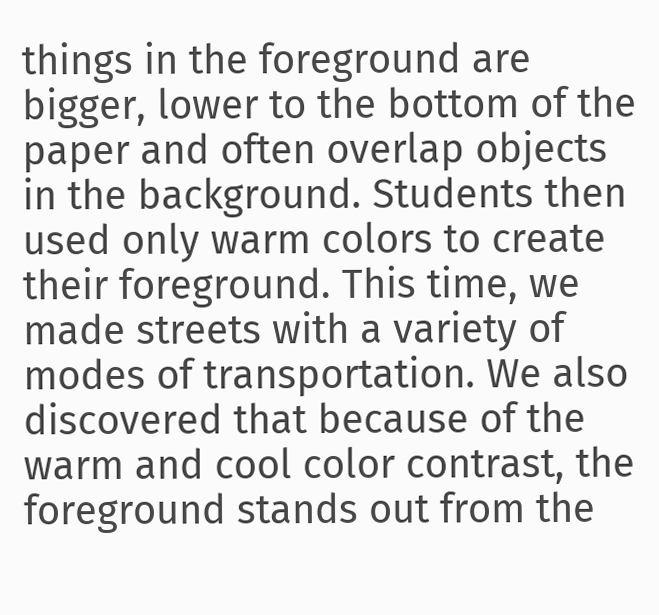things in the foreground are bigger, lower to the bottom of the paper and often overlap objects in the background. Students then used only warm colors to create their foreground. This time, we made streets with a variety of modes of transportation. We also discovered that because of the warm and cool color contrast, the foreground stands out from the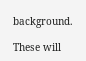background.

These will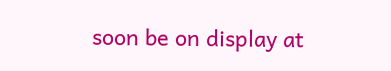soon be on display at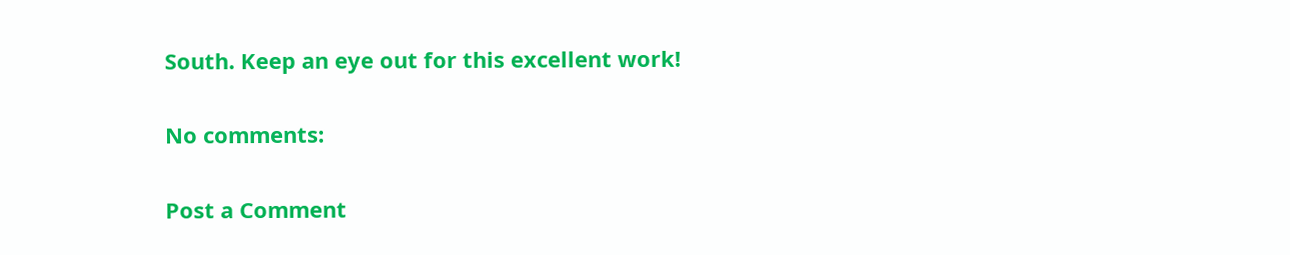South. Keep an eye out for this excellent work!

No comments:

Post a Comment